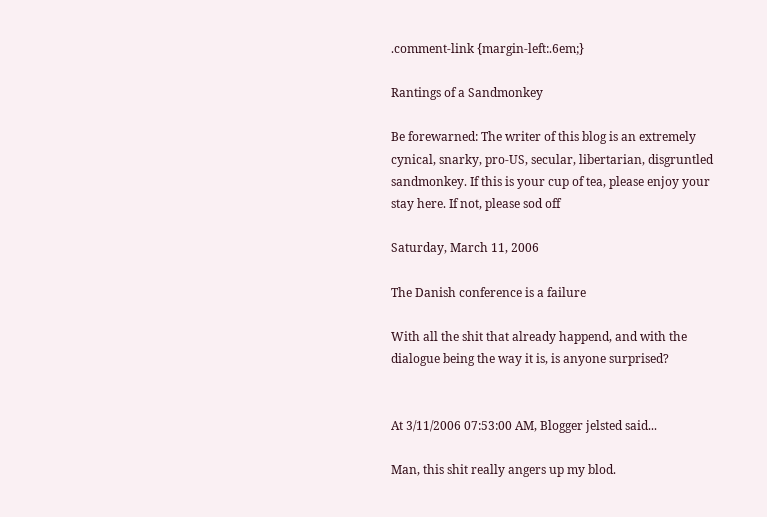.comment-link {margin-left:.6em;}

Rantings of a Sandmonkey

Be forewarned: The writer of this blog is an extremely cynical, snarky, pro-US, secular, libertarian, disgruntled sandmonkey. If this is your cup of tea, please enjoy your stay here. If not, please sod off

Saturday, March 11, 2006

The Danish conference is a failure

With all the shit that already happend, and with the dialogue being the way it is, is anyone surprised?


At 3/11/2006 07:53:00 AM, Blogger jelsted said...

Man, this shit really angers up my blod.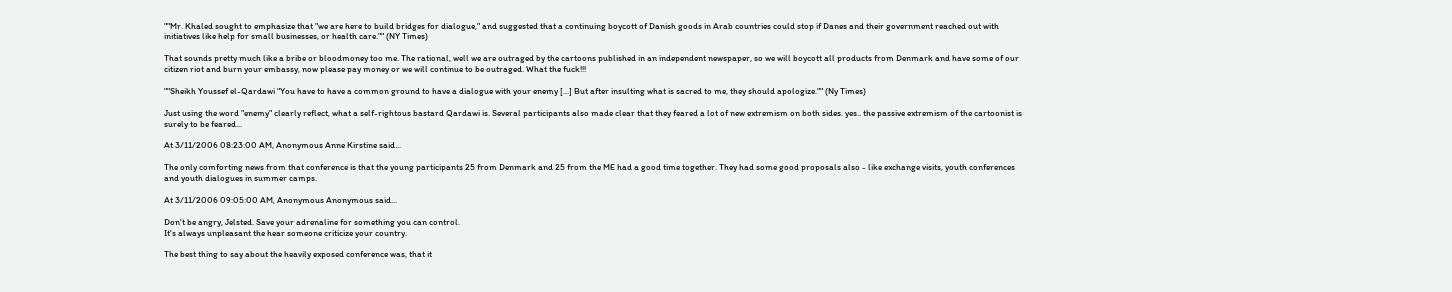""Mr. Khaled sought to emphasize that "we are here to build bridges for dialogue," and suggested that a continuing boycott of Danish goods in Arab countries could stop if Danes and their government reached out with initiatives like help for small businesses, or health care."" (NY Times)

That sounds pretty much like a bribe or bloodmoney too me. The rational, well we are outraged by the cartoons published in an independent newspaper, so we will boycott all products from Denmark and have some of our citizen riot and burn your embassy, now please pay money or we will continue to be outraged. What the fuck!!!

""Sheikh Youssef el-Qardawi "You have to have a common ground to have a dialogue with your enemy [...] But after insulting what is sacred to me, they should apologize."" (Ny Times)

Just using the word "enemy" clearly reflect, what a self-rightous bastard Qardawi is. Several participants also made clear that they feared a lot of new extremism on both sides. yes.. the passive extremism of the cartoonist is surely to be feared...

At 3/11/2006 08:23:00 AM, Anonymous Anne Kirstine said...

The only comforting news from that conference is that the young participants 25 from Denmark and 25 from the ME had a good time together. They had some good proposals also - like exchange visits, youth conferences and youth dialogues in summer camps.

At 3/11/2006 09:05:00 AM, Anonymous Anonymous said...

Don't be angry, Jelsted. Save your adrenaline for something you can control.
It's always unpleasant the hear someone criticize your country.

The best thing to say about the heavily exposed conference was, that it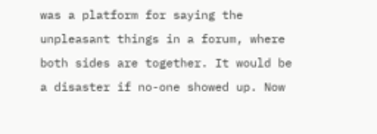was a platform for saying the unpleasant things in a forum, where both sides are together. It would be a disaster if no-one showed up. Now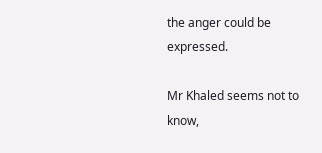the anger could be expressed.

Mr Khaled seems not to know,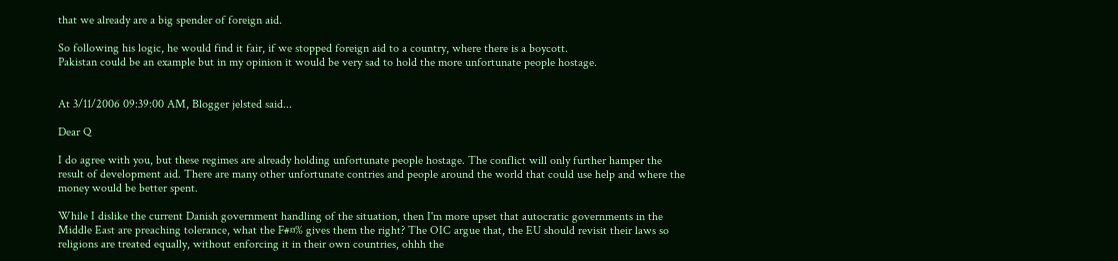that we already are a big spender of foreign aid.

So following his logic, he would find it fair, if we stopped foreign aid to a country, where there is a boycott.
Pakistan could be an example but in my opinion it would be very sad to hold the more unfortunate people hostage.


At 3/11/2006 09:39:00 AM, Blogger jelsted said...

Dear Q

I do agree with you, but these regimes are already holding unfortunate people hostage. The conflict will only further hamper the result of development aid. There are many other unfortunate contries and people around the world that could use help and where the money would be better spent.

While I dislike the current Danish government handling of the situation, then I'm more upset that autocratic governments in the Middle East are preaching tolerance, what the F#¤% gives them the right? The OIC argue that, the EU should revisit their laws so religions are treated equally, without enforcing it in their own countries, ohhh the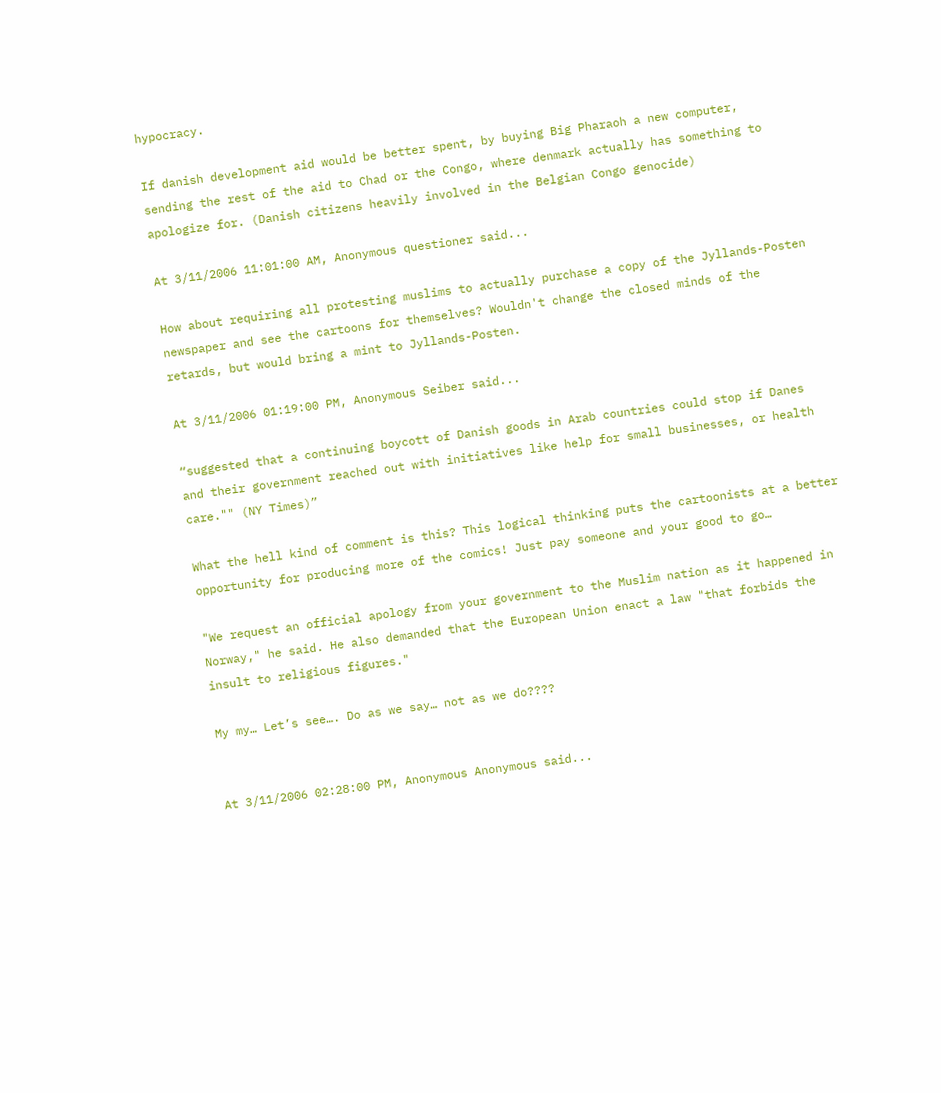hypocracy.

If danish development aid would be better spent, by buying Big Pharaoh a new computer, sending the rest of the aid to Chad or the Congo, where denmark actually has something to apologize for. (Danish citizens heavily involved in the Belgian Congo genocide)

At 3/11/2006 11:01:00 AM, Anonymous questioner said...

How about requiring all protesting muslims to actually purchase a copy of the Jyllands-Posten newspaper and see the cartoons for themselves? Wouldn't change the closed minds of the retards, but would bring a mint to Jyllands-Posten.

At 3/11/2006 01:19:00 PM, Anonymous Seiber said...

“suggested that a continuing boycott of Danish goods in Arab countries could stop if Danes and their government reached out with initiatives like help for small businesses, or health care."" (NY Times)”

What the hell kind of comment is this? This logical thinking puts the cartoonists at a better opportunity for producing more of the comics! Just pay someone and your good to go…

"We request an official apology from your government to the Muslim nation as it happened in Norway," he said. He also demanded that the European Union enact a law "that forbids the insult to religious figures."

My my… Let’s see…. Do as we say… not as we do????


At 3/11/2006 02:28:00 PM, Anonymous Anonymous said...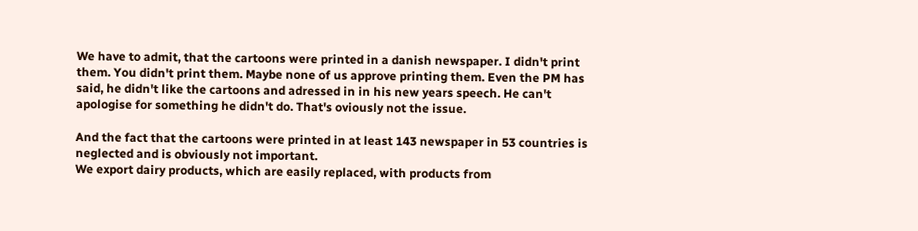We have to admit, that the cartoons were printed in a danish newspaper. I didn't print them. You didn't print them. Maybe none of us approve printing them. Even the PM has said, he didn't like the cartoons and adressed in in his new years speech. He can't apologise for something he didn't do. That's oviously not the issue.

And the fact that the cartoons were printed in at least 143 newspaper in 53 countries is neglected and is obviously not important.
We export dairy products, which are easily replaced, with products from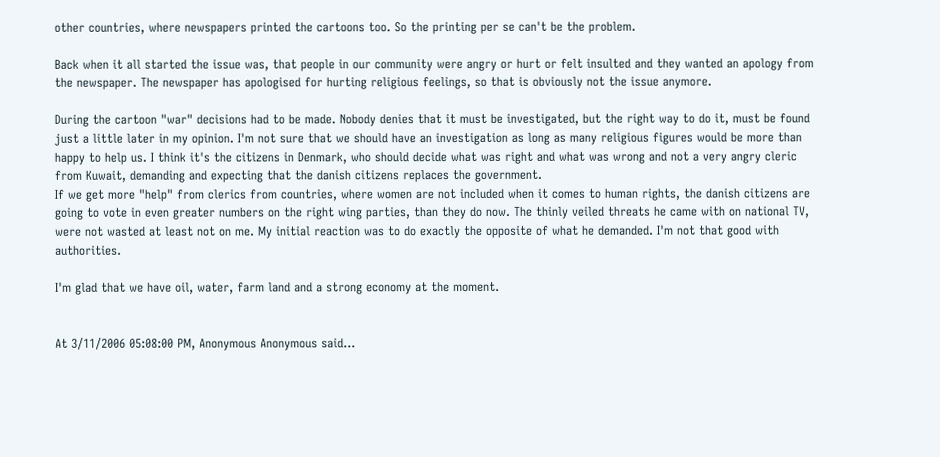other countries, where newspapers printed the cartoons too. So the printing per se can't be the problem.

Back when it all started the issue was, that people in our community were angry or hurt or felt insulted and they wanted an apology from the newspaper. The newspaper has apologised for hurting religious feelings, so that is obviously not the issue anymore.

During the cartoon "war" decisions had to be made. Nobody denies that it must be investigated, but the right way to do it, must be found just a little later in my opinion. I'm not sure that we should have an investigation as long as many religious figures would be more than happy to help us. I think it's the citizens in Denmark, who should decide what was right and what was wrong and not a very angry cleric from Kuwait, demanding and expecting that the danish citizens replaces the government.
If we get more "help" from clerics from countries, where women are not included when it comes to human rights, the danish citizens are going to vote in even greater numbers on the right wing parties, than they do now. The thinly veiled threats he came with on national TV, were not wasted at least not on me. My initial reaction was to do exactly the opposite of what he demanded. I'm not that good with authorities.

I'm glad that we have oil, water, farm land and a strong economy at the moment.


At 3/11/2006 05:08:00 PM, Anonymous Anonymous said...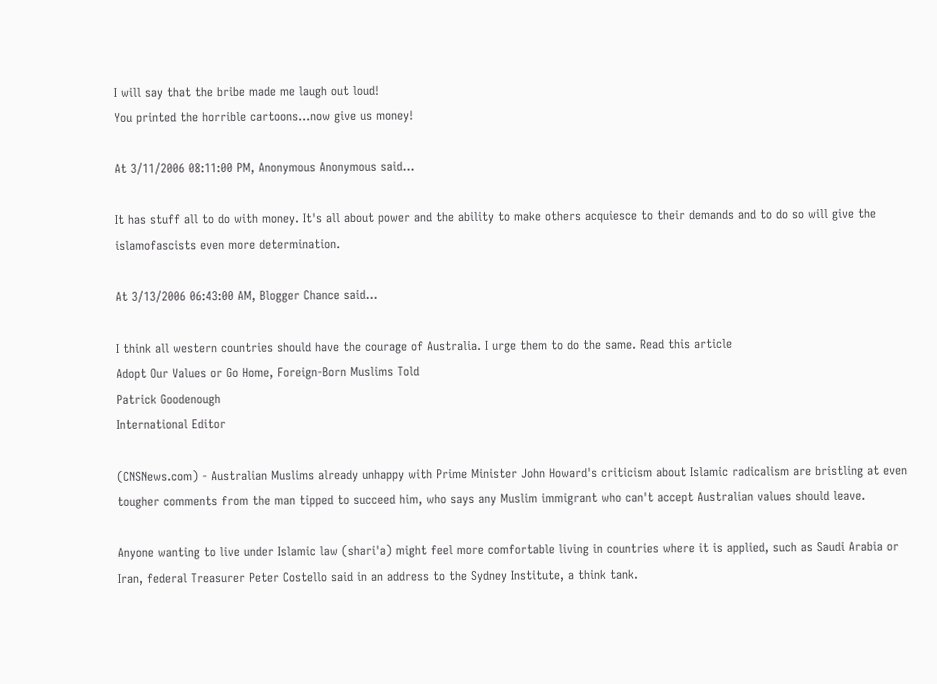I will say that the bribe made me laugh out loud!
You printed the horrible cartoons...now give us money!

At 3/11/2006 08:11:00 PM, Anonymous Anonymous said...

It has stuff all to do with money. It's all about power and the ability to make others acquiesce to their demands and to do so will give the islamofascists even more determination.

At 3/13/2006 06:43:00 AM, Blogger Chance said...

I think all western countries should have the courage of Australia. I urge them to do the same. Read this article
Adopt Our Values or Go Home, Foreign-Born Muslims Told
Patrick Goodenough
International Editor

(CNSNews.com) - Australian Muslims already unhappy with Prime Minister John Howard's criticism about Islamic radicalism are bristling at even tougher comments from the man tipped to succeed him, who says any Muslim immigrant who can't accept Australian values should leave.

Anyone wanting to live under Islamic law (shari'a) might feel more comfortable living in countries where it is applied, such as Saudi Arabia or Iran, federal Treasurer Peter Costello said in an address to the Sydney Institute, a think tank.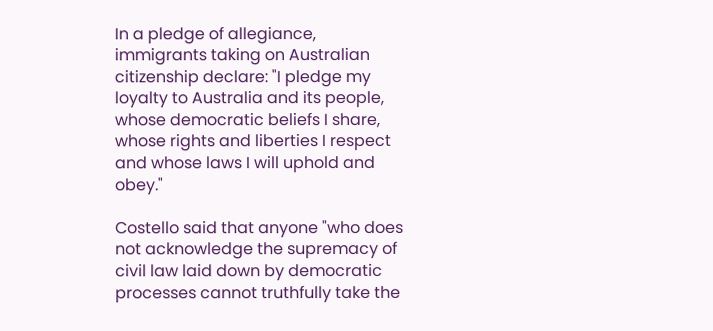In a pledge of allegiance, immigrants taking on Australian citizenship declare: "I pledge my loyalty to Australia and its people, whose democratic beliefs I share, whose rights and liberties I respect and whose laws I will uphold and obey."

Costello said that anyone "who does not acknowledge the supremacy of civil law laid down by democratic processes cannot truthfully take the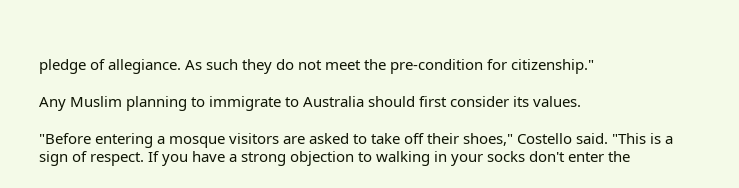pledge of allegiance. As such they do not meet the pre-condition for citizenship."

Any Muslim planning to immigrate to Australia should first consider its values.

"Before entering a mosque visitors are asked to take off their shoes," Costello said. "This is a sign of respect. If you have a strong objection to walking in your socks don't enter the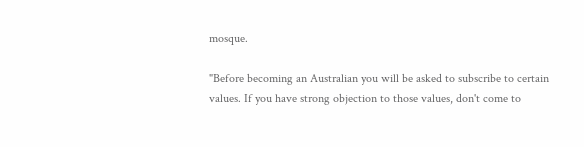mosque.

"Before becoming an Australian you will be asked to subscribe to certain values. If you have strong objection to those values, don't come to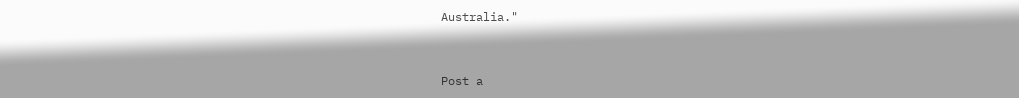Australia."


Post a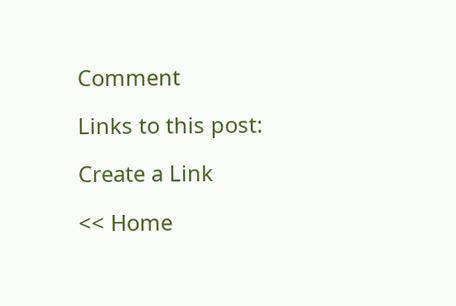Comment

Links to this post:

Create a Link

<< Home